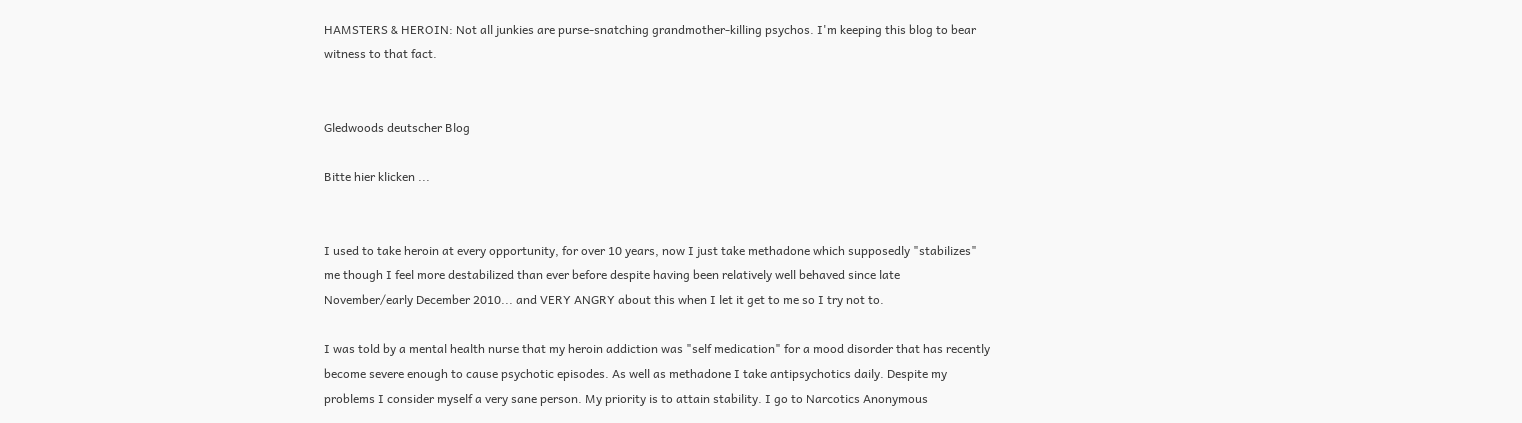HAMSTERS & HEROIN: Not all junkies are purse-snatching grandmother-killing psychos. I'm keeping this blog to bear witness to that fact.


Gledwoods deutscher Blog

Bitte hier klicken ...


I used to take heroin at every opportunity, for over 10 years, now I just take methadone which supposedly "stabilizes" me though I feel more destabilized than ever before despite having been relatively well behaved since late November/early December 2010... and VERY ANGRY about this when I let it get to me so I try not to.

I was told by a mental health nurse that my heroin addiction was "self medication" for a mood disorder that has recently become severe enough to cause psychotic episodes. As well as methadone I take antipsychotics daily. Despite my problems I consider myself a very sane person. My priority is to attain stability. I go to Narcotics Anonymous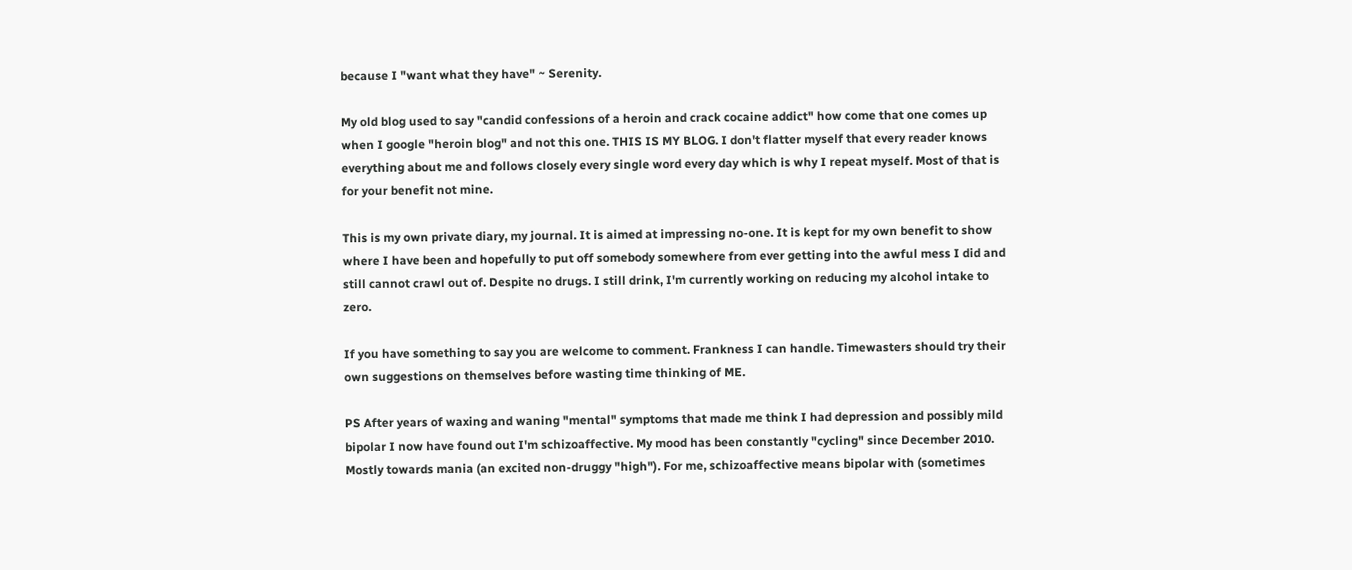because I "want what they have" ~ Serenity.

My old blog used to say "candid confessions of a heroin and crack cocaine addict" how come that one comes up when I google "heroin blog" and not this one. THIS IS MY BLOG. I don't flatter myself that every reader knows everything about me and follows closely every single word every day which is why I repeat myself. Most of that is for your benefit not mine.

This is my own private diary, my journal. It is aimed at impressing no-one. It is kept for my own benefit to show where I have been and hopefully to put off somebody somewhere from ever getting into the awful mess I did and still cannot crawl out of. Despite no drugs. I still drink, I'm currently working on reducing my alcohol intake to zero.

If you have something to say you are welcome to comment. Frankness I can handle. Timewasters should try their own suggestions on themselves before wasting time thinking of ME.

PS After years of waxing and waning "mental" symptoms that made me think I had depression and possibly mild bipolar I now have found out I'm schizoaffective. My mood has been constantly "cycling" since December 2010. Mostly towards mania (an excited non-druggy "high"). For me, schizoaffective means bipolar with (sometimes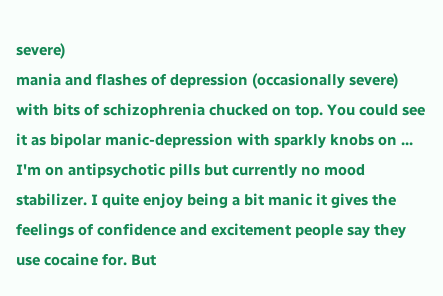severe)
mania and flashes of depression (occasionally severe) with bits of schizophrenia chucked on top. You could see it as bipolar manic-depression with sparkly knobs on ... I'm on antipsychotic pills but currently no mood stabilizer. I quite enjoy being a bit manic it gives the feelings of confidence and excitement people say they use cocaine for. But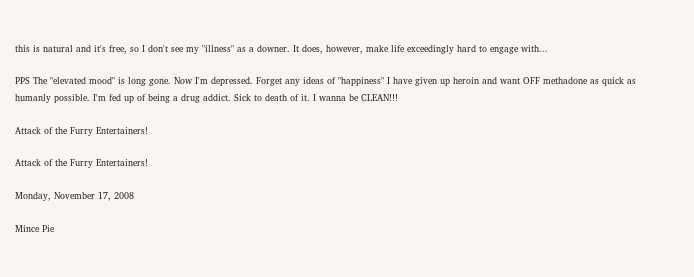this is natural and it's free, so I don't see my "illness" as a downer. It does, however, make life exceedingly hard to engage with...

PPS The "elevated mood" is long gone. Now I'm depressed. Forget any ideas of "happiness" I have given up heroin and want OFF methadone as quick as humanly possible. I'm fed up of being a drug addict. Sick to death of it. I wanna be CLEAN!!!

Attack of the Furry Entertainers!

Attack of the Furry Entertainers!

Monday, November 17, 2008

Mince Pie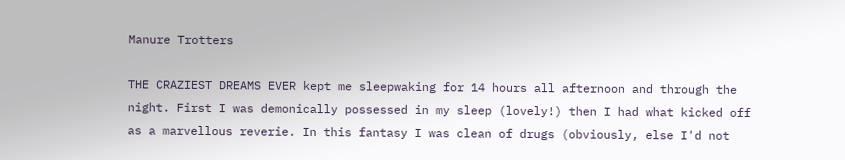Manure Trotters

THE CRAZIEST DREAMS EVER kept me sleepwaking for 14 hours all afternoon and through the night. First I was demonically possessed in my sleep (lovely!) then I had what kicked off as a marvellous reverie. In this fantasy I was clean of drugs (obviously, else I'd not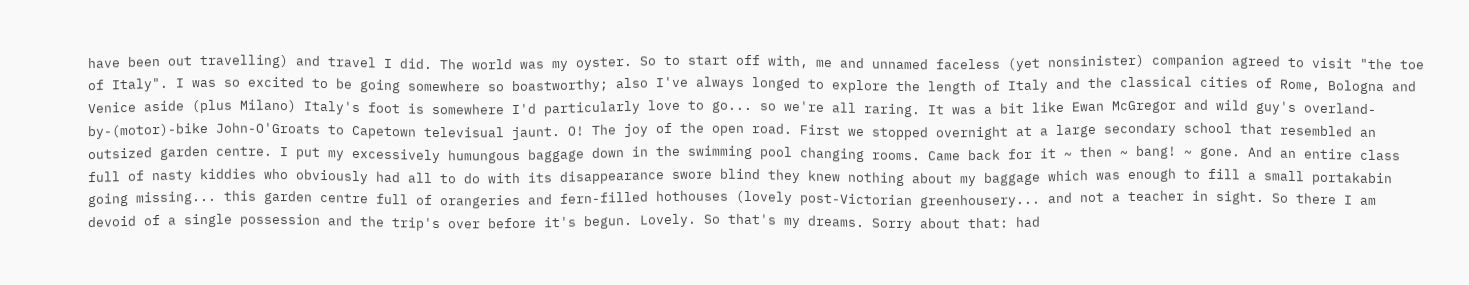have been out travelling) and travel I did. The world was my oyster. So to start off with, me and unnamed faceless (yet nonsinister) companion agreed to visit "the toe of Italy". I was so excited to be going somewhere so boastworthy; also I've always longed to explore the length of Italy and the classical cities of Rome, Bologna and Venice aside (plus Milano) Italy's foot is somewhere I'd particularly love to go... so we're all raring. It was a bit like Ewan McGregor and wild guy's overland-by-(motor)-bike John-O'Groats to Capetown televisual jaunt. O! The joy of the open road. First we stopped overnight at a large secondary school that resembled an outsized garden centre. I put my excessively humungous baggage down in the swimming pool changing rooms. Came back for it ~ then ~ bang! ~ gone. And an entire class full of nasty kiddies who obviously had all to do with its disappearance swore blind they knew nothing about my baggage which was enough to fill a small portakabin going missing... this garden centre full of orangeries and fern-filled hothouses (lovely post-Victorian greenhousery... and not a teacher in sight. So there I am devoid of a single possession and the trip's over before it's begun. Lovely. So that's my dreams. Sorry about that: had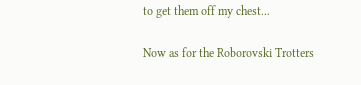to get them off my chest...

Now as for the Roborovski Trotters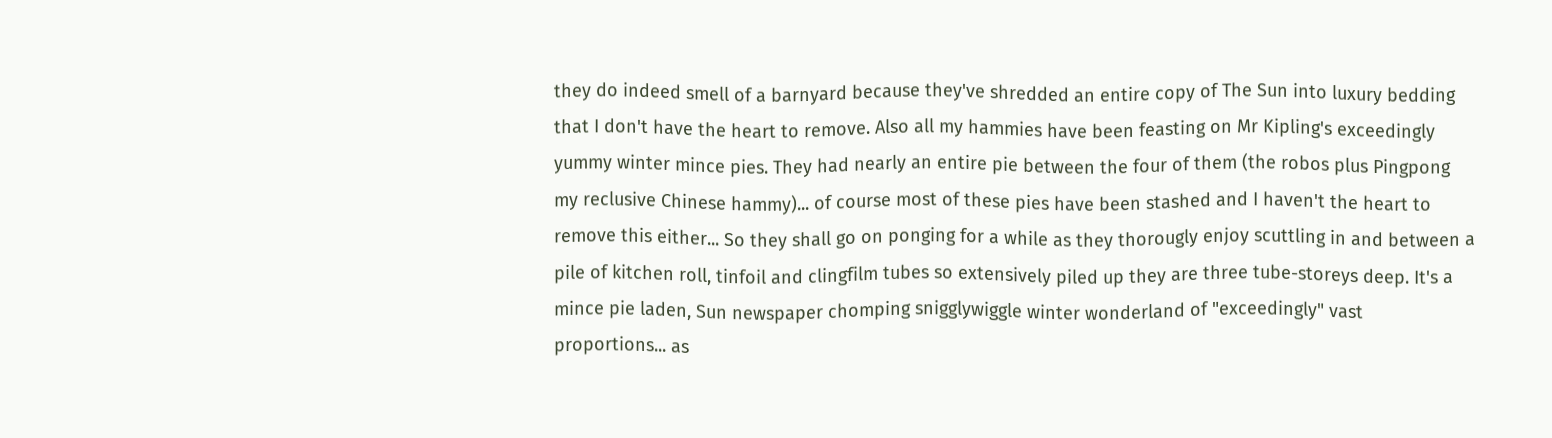they do indeed smell of a barnyard because they've shredded an entire copy of The Sun into luxury bedding that I don't have the heart to remove. Also all my hammies have been feasting on Mr Kipling's exceedingly yummy winter mince pies. They had nearly an entire pie between the four of them (the robos plus Pingpong my reclusive Chinese hammy)... of course most of these pies have been stashed and I haven't the heart to remove this either... So they shall go on ponging for a while as they thorougly enjoy scuttling in and between a pile of kitchen roll, tinfoil and clingfilm tubes so extensively piled up they are three tube-storeys deep. It's a mince pie laden, Sun newspaper chomping snigglywiggle winter wonderland of "exceedingly" vast proportions... as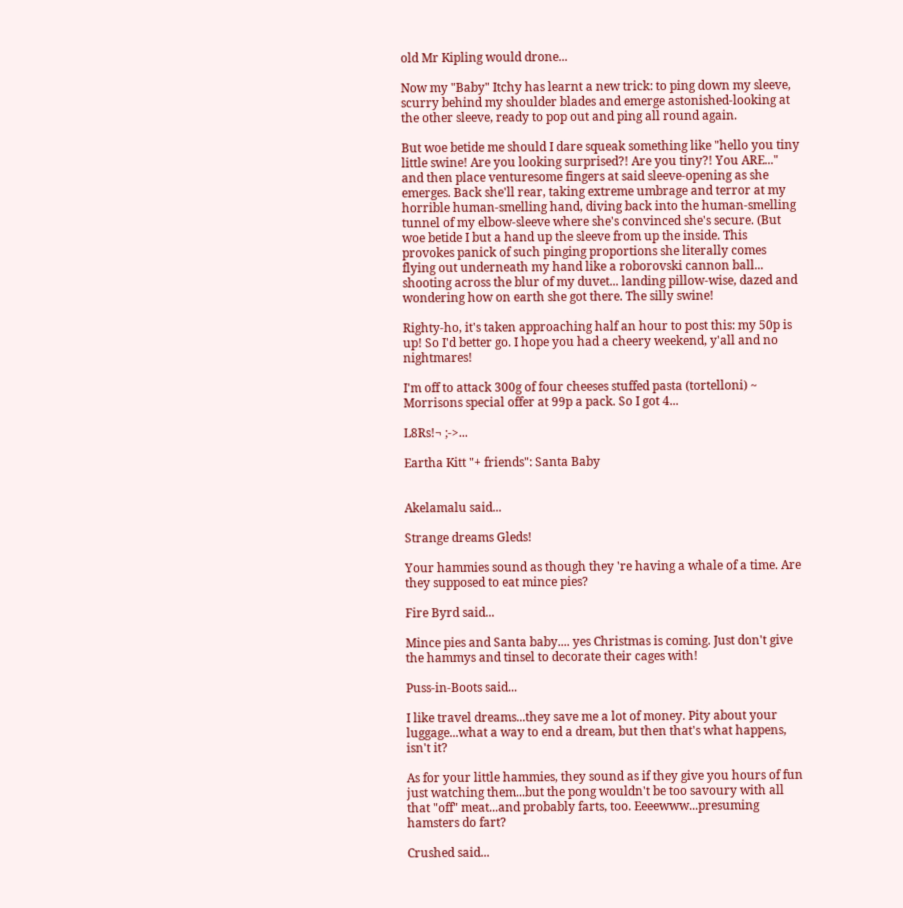old Mr Kipling would drone...

Now my "Baby" Itchy has learnt a new trick: to ping down my sleeve, scurry behind my shoulder blades and emerge astonished-looking at the other sleeve, ready to pop out and ping all round again.

But woe betide me should I dare squeak something like "hello you tiny little swine! Are you looking surprised?! Are you tiny?! You ARE..." and then place venturesome fingers at said sleeve-opening as she emerges. Back she'll rear, taking extreme umbrage and terror at my horrible human-smelling hand, diving back into the human-smelling tunnel of my elbow-sleeve where she's convinced she's secure. (But woe betide I but a hand up the sleeve from up the inside. This provokes panick of such pinging proportions she literally comes flying out underneath my hand like a roborovski cannon ball... shooting across the blur of my duvet... landing pillow-wise, dazed and wondering how on earth she got there. The silly swine!

Righty-ho, it's taken approaching half an hour to post this: my 50p is up! So I'd better go. I hope you had a cheery weekend, y'all and no nightmares!

I'm off to attack 300g of four cheeses stuffed pasta (tortelloni) ~ Morrisons special offer at 99p a pack. So I got 4...

L8Rs!¬ ;->...

Eartha Kitt "+ friends": Santa Baby


Akelamalu said...

Strange dreams Gleds!

Your hammies sound as though they 're having a whale of a time. Are they supposed to eat mince pies?

Fire Byrd said...

Mince pies and Santa baby.... yes Christmas is coming. Just don't give the hammys and tinsel to decorate their cages with!

Puss-in-Boots said...

I like travel dreams...they save me a lot of money. Pity about your luggage...what a way to end a dream, but then that's what happens, isn't it?

As for your little hammies, they sound as if they give you hours of fun just watching them...but the pong wouldn't be too savoury with all that "off" meat...and probably farts, too. Eeeewww...presuming hamsters do fart?

Crushed said...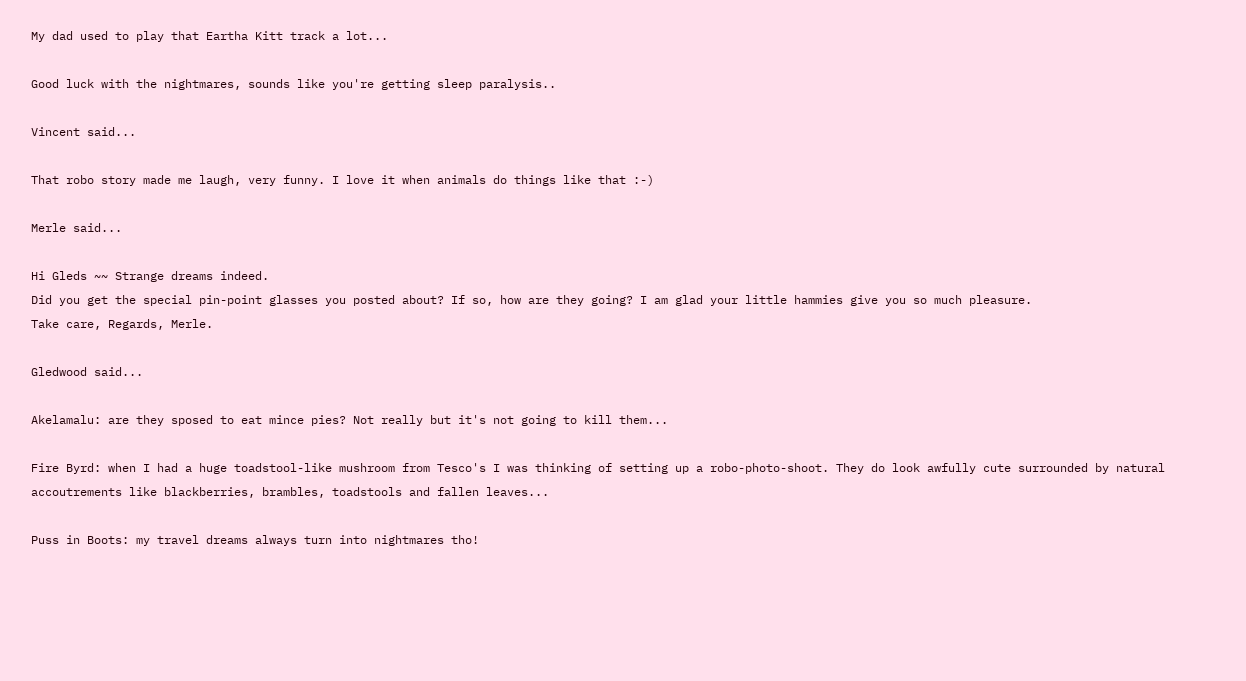My dad used to play that Eartha Kitt track a lot...

Good luck with the nightmares, sounds like you're getting sleep paralysis..

Vincent said...

That robo story made me laugh, very funny. I love it when animals do things like that :-)

Merle said...

Hi Gleds ~~ Strange dreams indeed.
Did you get the special pin-point glasses you posted about? If so, how are they going? I am glad your little hammies give you so much pleasure.
Take care, Regards, Merle.

Gledwood said...

Akelamalu: are they sposed to eat mince pies? Not really but it's not going to kill them...

Fire Byrd: when I had a huge toadstool-like mushroom from Tesco's I was thinking of setting up a robo-photo-shoot. They do look awfully cute surrounded by natural accoutrements like blackberries, brambles, toadstools and fallen leaves...

Puss in Boots: my travel dreams always turn into nightmares tho!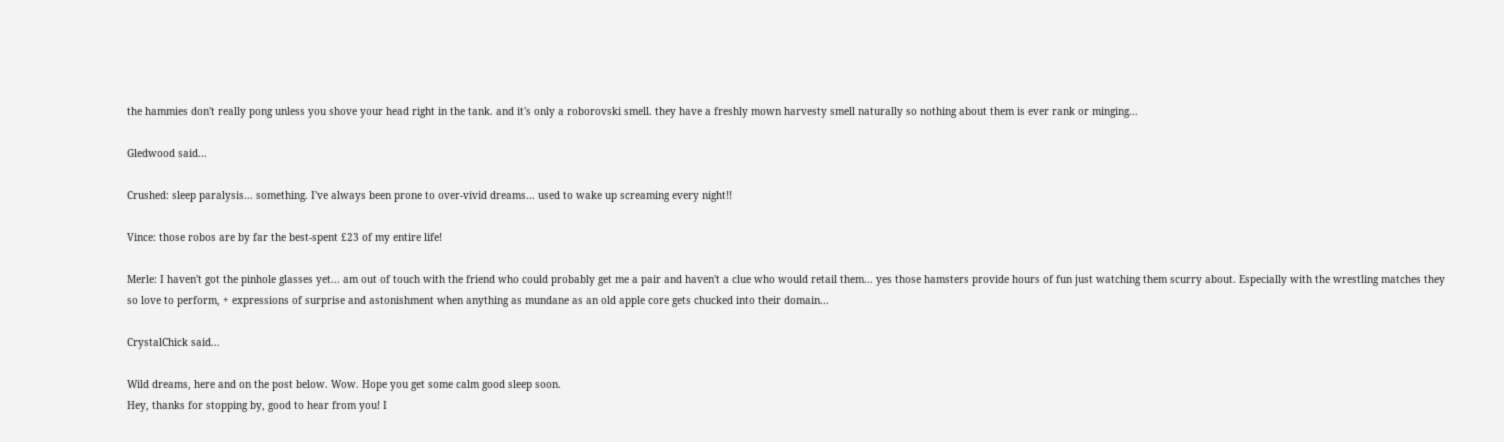the hammies don't really pong unless you shove your head right in the tank. and it's only a roborovski smell. they have a freshly mown harvesty smell naturally so nothing about them is ever rank or minging...

Gledwood said...

Crushed: sleep paralysis... something. I've always been prone to over-vivid dreams... used to wake up screaming every night!!

Vince: those robos are by far the best-spent £23 of my entire life!

Merle: I haven't got the pinhole glasses yet... am out of touch with the friend who could probably get me a pair and haven't a clue who would retail them... yes those hamsters provide hours of fun just watching them scurry about. Especially with the wrestling matches they so love to perform, + expressions of surprise and astonishment when anything as mundane as an old apple core gets chucked into their domain...

CrystalChick said...

Wild dreams, here and on the post below. Wow. Hope you get some calm good sleep soon.
Hey, thanks for stopping by, good to hear from you! I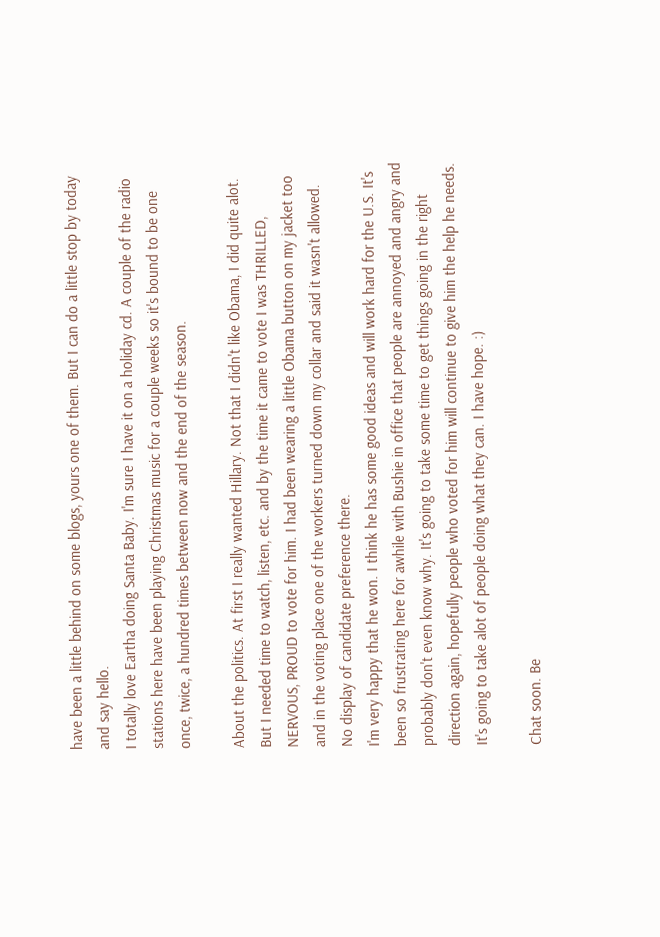have been a little behind on some blogs, yours one of them. But I can do a little stop by today and say hello.
I totally love Eartha doing Santa Baby. I'm sure I have it on a holiday cd. A couple of the radio stations here have been playing Christmas music for a couple weeks so it's bound to be one once, twice, a hundred times between now and the end of the season.

About the politics. At first I really wanted Hillary. Not that I didn't like Obama, I did quite alot. But I needed time to watch, listen, etc. and by the time it came to vote I was THRILLED, NERVOUS, PROUD to vote for him. I had been wearing a little Obama button on my jacket too and in the voting place one of the workers turned down my collar and said it wasn't allowed. No display of candidate preference there.
I'm very happy that he won. I think he has some good ideas and will work hard for the U.S. It's been so frustrating here for awhile with Bushie in office that people are annoyed and angry and probably don't even know why. It's going to take some time to get things going in the right direction again, hopefully people who voted for him will continue to give him the help he needs. It's going to take alot of people doing what they can. I have hope. :)

Chat soon. Be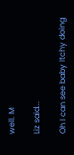well. M

Liz said...

Oh I can see baby Itchy doing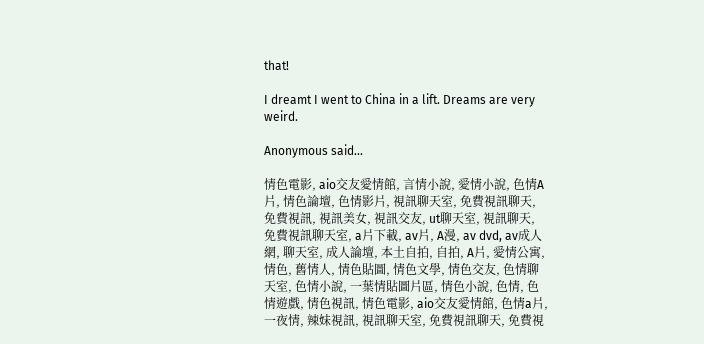that!

I dreamt I went to China in a lift. Dreams are very weird.

Anonymous said...

情色電影, aio交友愛情館, 言情小說, 愛情小說, 色情A片, 情色論壇, 色情影片, 視訊聊天室, 免費視訊聊天, 免費視訊, 視訊美女, 視訊交友, ut聊天室, 視訊聊天, 免費視訊聊天室, a片下載, av片, A漫, av dvd, av成人網, 聊天室, 成人論壇, 本土自拍, 自拍, A片, 愛情公寓, 情色, 舊情人, 情色貼圖, 情色文學, 情色交友, 色情聊天室, 色情小說, 一葉情貼圖片區, 情色小說, 色情, 色情遊戲, 情色視訊, 情色電影, aio交友愛情館, 色情a片, 一夜情, 辣妹視訊, 視訊聊天室, 免費視訊聊天, 免費視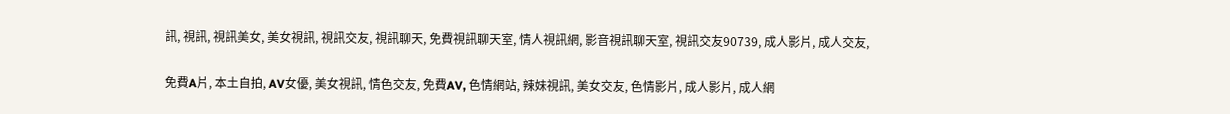訊, 視訊, 視訊美女, 美女視訊, 視訊交友, 視訊聊天, 免費視訊聊天室, 情人視訊網, 影音視訊聊天室, 視訊交友90739, 成人影片, 成人交友,

免費A片, 本土自拍, AV女優, 美女視訊, 情色交友, 免費AV, 色情網站, 辣妹視訊, 美女交友, 色情影片, 成人影片, 成人網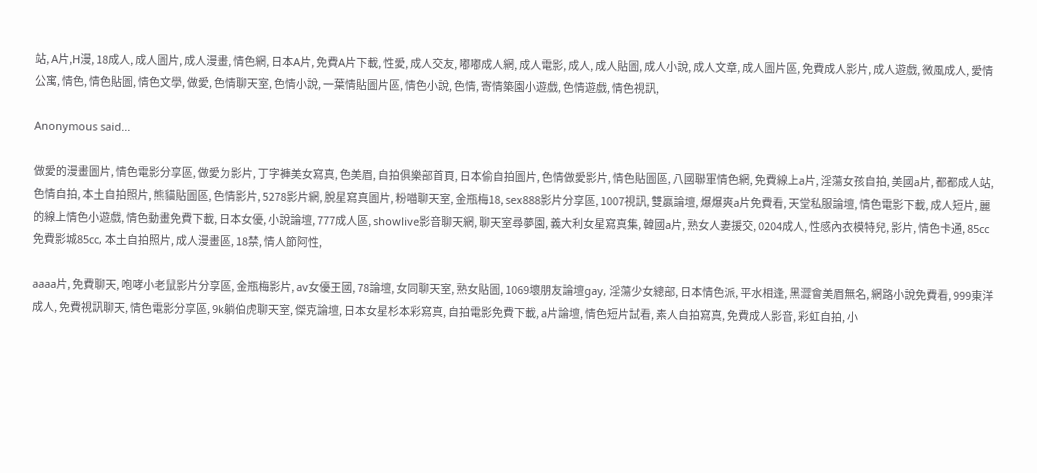站, A片,H漫, 18成人, 成人圖片, 成人漫畫, 情色網, 日本A片, 免費A片下載, 性愛, 成人交友, 嘟嘟成人網, 成人電影, 成人, 成人貼圖, 成人小說, 成人文章, 成人圖片區, 免費成人影片, 成人遊戲, 微風成人, 愛情公寓, 情色, 情色貼圖, 情色文學, 做愛, 色情聊天室, 色情小說, 一葉情貼圖片區, 情色小說, 色情, 寄情築園小遊戲, 色情遊戲, 情色視訊,

Anonymous said...

做愛的漫畫圖片, 情色電影分享區, 做愛ㄉ影片, 丁字褲美女寫真, 色美眉, 自拍俱樂部首頁, 日本偷自拍圖片, 色情做愛影片, 情色貼圖區, 八國聯軍情色網, 免費線上a片, 淫蕩女孩自拍, 美國a片, 都都成人站, 色情自拍, 本土自拍照片, 熊貓貼圖區, 色情影片, 5278影片網, 脫星寫真圖片, 粉喵聊天室, 金瓶梅18, sex888影片分享區, 1007視訊, 雙贏論壇, 爆爆爽a片免費看, 天堂私服論壇, 情色電影下載, 成人短片, 麗的線上情色小遊戲, 情色動畫免費下載, 日本女優, 小說論壇, 777成人區, showlive影音聊天網, 聊天室尋夢園, 義大利女星寫真集, 韓國a片, 熟女人妻援交, 0204成人, 性感內衣模特兒, 影片, 情色卡通, 85cc免費影城85cc, 本土自拍照片, 成人漫畫區, 18禁, 情人節阿性,

aaaa片, 免費聊天, 咆哮小老鼠影片分享區, 金瓶梅影片, av女優王國, 78論壇, 女同聊天室, 熟女貼圖, 1069壞朋友論壇gay, 淫蕩少女總部, 日本情色派, 平水相逢, 黑澀會美眉無名, 網路小說免費看, 999東洋成人, 免費視訊聊天, 情色電影分享區, 9k躺伯虎聊天室, 傑克論壇, 日本女星杉本彩寫真, 自拍電影免費下載, a片論壇, 情色短片試看, 素人自拍寫真, 免費成人影音, 彩虹自拍, 小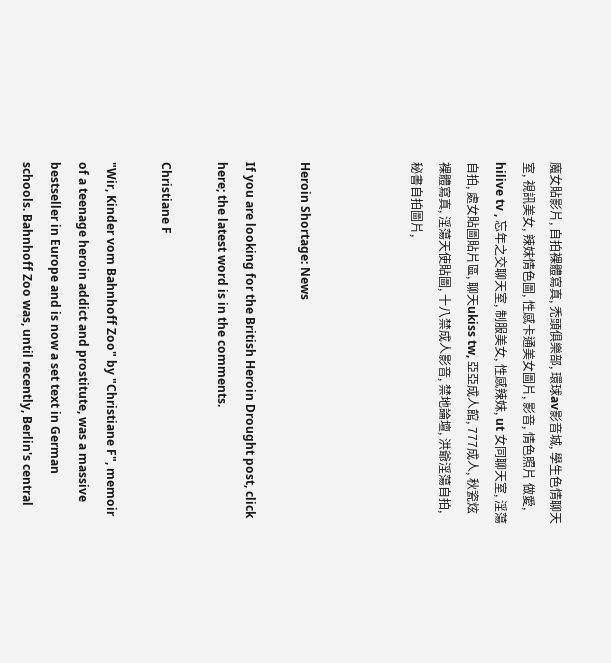魔女貼影片, 自拍裸體寫真, 禿頭俱樂部, 環球av影音城, 學生色情聊天室, 視訊美女, 辣妹情色圖, 性感卡通美女圖片, 影音, 情色照片 做愛, hilive tv , 忘年之交聊天室, 制服美女, 性感辣妹, ut 女同聊天室, 淫蕩自拍, 處女貼圖貼片區, 聊天ukiss tw, 亞亞成人館, 777成人, 秋瓷炫裸體寫真, 淫蕩天使貼圖, 十八禁成人影音, 禁地論壇, 洪爺淫蕩自拍, 秘書自拍圖片,



Heroin Shortage: News

If you are looking for the British Heroin Drought post, click here; the latest word is in the comments.

Christiane F

"Wir, Kinder vom Bahnhoff Zoo" by "Christiane F", memoir of a teenage heroin addict and prostitute, was a massive bestseller in Europe and is now a set text in German schools. Bahnhoff Zoo was, until recently, Berlin's central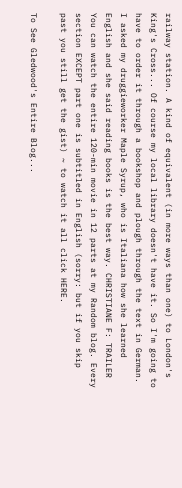railway station. A kind of equivalent (in more ways than one) to London's King's Cross... Of course my local library doesn't have it. So I'm going to have to order it through a bookshop and plough through the text in German. I asked my druggieworker Maple Syrup, who is Italiana how she learned English and she said reading books is the best way. CHRISTIANE F: TRAILER You can watch the entire 120-min movie in 12 parts at my Random blog. Every section EXCEPT part one is subtitled in English (sorry: but if you skip past you still get the gist) ~ to watch it all click HERE.

To See Gledwood's Entire Blog...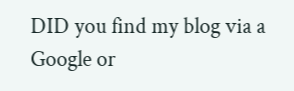DID you find my blog via a Google or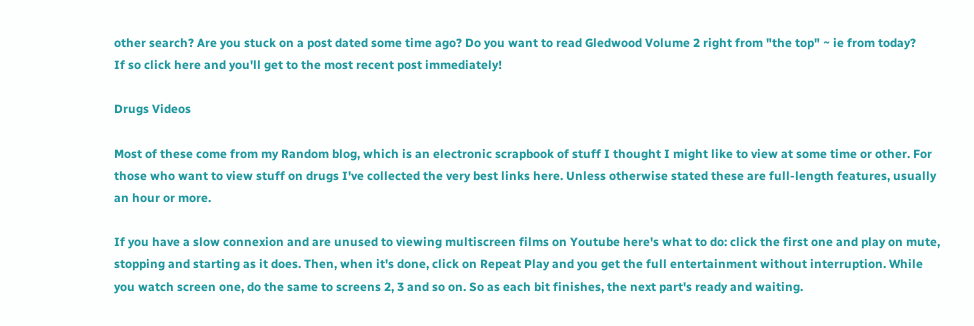other search? Are you stuck on a post dated some time ago? Do you want to read Gledwood Volume 2 right from "the top" ~ ie from today?
If so click here and you'll get to the most recent post immediately!

Drugs Videos

Most of these come from my Random blog, which is an electronic scrapbook of stuff I thought I might like to view at some time or other. For those who want to view stuff on drugs I've collected the very best links here. Unless otherwise stated these are full-length features, usually an hour or more.

If you have a slow connexion and are unused to viewing multiscreen films on Youtube here's what to do: click the first one and play on mute, stopping and starting as it does. Then, when it's done, click on Repeat Play and you get the full entertainment without interruption. While you watch screen one, do the same to screens 2, 3 and so on. So as each bit finishes, the next part's ready and waiting.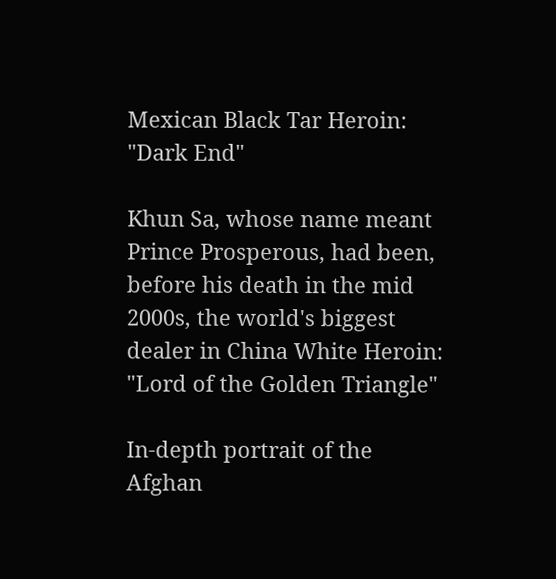Mexican Black Tar Heroin: "Dark End"

Khun Sa, whose name meant Prince Prosperous, had been, before his death in the mid 2000s, the world's biggest dealer in China White Heroin: "Lord of the Golden Triangle"

In-depth portrait of the Afghan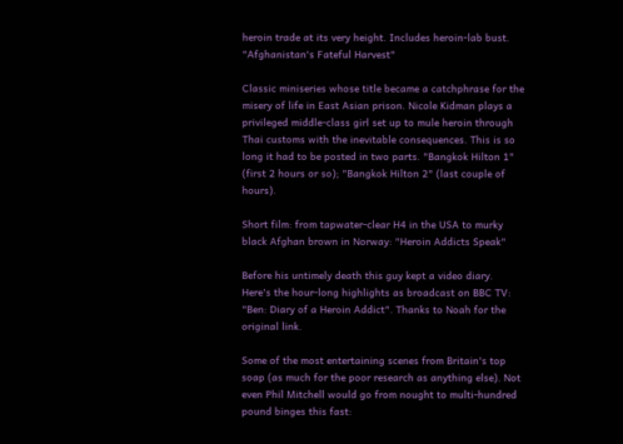heroin trade at its very height. Includes heroin-lab bust. "Afghanistan's Fateful Harvest"

Classic miniseries whose title became a catchphrase for the misery of life in East Asian prison. Nicole Kidman plays a privileged middle-class girl set up to mule heroin through Thai customs with the inevitable consequences. This is so long it had to be posted in two parts. "Bangkok Hilton 1" (first 2 hours or so); "Bangkok Hilton 2" (last couple of hours).

Short film: from tapwater-clear H4 in the USA to murky black Afghan brown in Norway: "Heroin Addicts Speak"

Before his untimely death this guy kept a video diary. Here's the hour-long highlights as broadcast on BBC TV: "Ben: Diary of a Heroin Addict". Thanks to Noah for the original link.

Some of the most entertaining scenes from Britain's top soap (as much for the poor research as anything else). Not even Phil Mitchell would go from nought to multi-hundred pound binges this fast: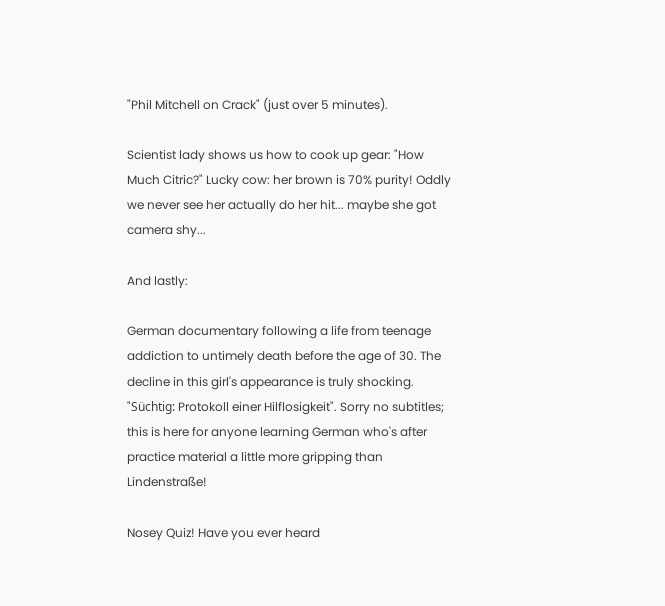"Phil Mitchell on Crack" (just over 5 minutes).

Scientist lady shows us how to cook up gear: "How Much Citric?" Lucky cow: her brown is 70% purity! Oddly we never see her actually do her hit... maybe she got camera shy...

And lastly:

German documentary following a life from teenage addiction to untimely death before the age of 30. The decline in this girl's appearance is truly shocking. "Süchtig: Protokoll einer Hilflosigkeit". Sorry no subtitles; this is here for anyone learning German who's after practice material a little more gripping than Lindenstraße!

Nosey Quiz! Have you ever heard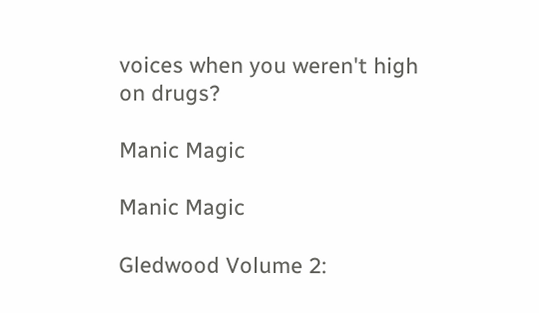voices when you weren't high on drugs?

Manic Magic

Manic Magic

Gledwood Volume 2: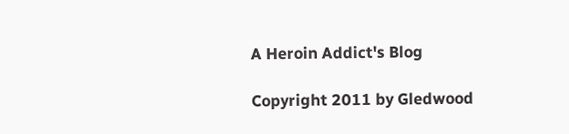A Heroin Addict's Blog

Copyright 2011 by Gledwood